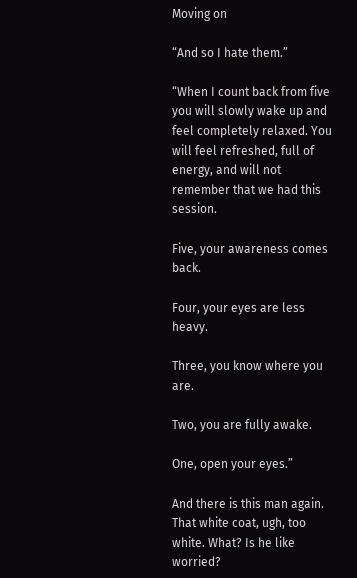Moving on

“And so I hate them.”

“When I count back from five you will slowly wake up and feel completely relaxed. You will feel refreshed, full of energy, and will not remember that we had this session.

Five, your awareness comes back.

Four, your eyes are less heavy.

Three, you know where you are.

Two, you are fully awake.

One, open your eyes.”

And there is this man again. That white coat, ugh, too white. What? Is he like worried?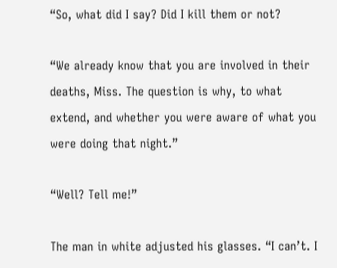“So, what did I say? Did I kill them or not?

“We already know that you are involved in their deaths, Miss. The question is why, to what extend, and whether you were aware of what you were doing that night.”

“Well? Tell me!”

The man in white adjusted his glasses. “I can’t. I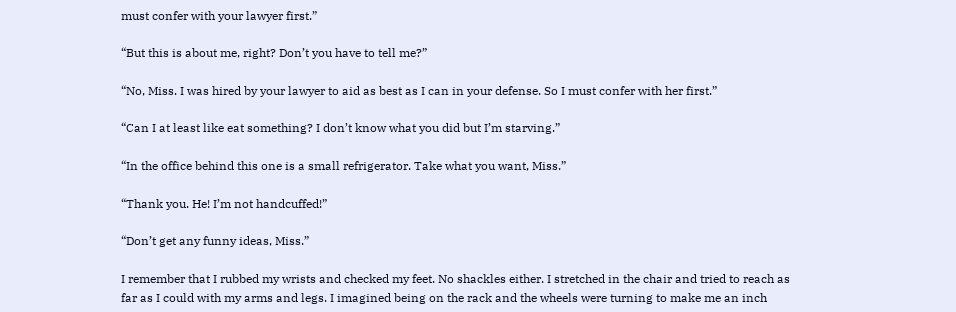must confer with your lawyer first.”

“But this is about me, right? Don’t you have to tell me?”

“No, Miss. I was hired by your lawyer to aid as best as I can in your defense. So I must confer with her first.”

“Can I at least like eat something? I don’t know what you did but I’m starving.”

“In the office behind this one is a small refrigerator. Take what you want, Miss.”

“Thank you. He! I’m not handcuffed!”

“Don’t get any funny ideas, Miss.”

I remember that I rubbed my wrists and checked my feet. No shackles either. I stretched in the chair and tried to reach as far as I could with my arms and legs. I imagined being on the rack and the wheels were turning to make me an inch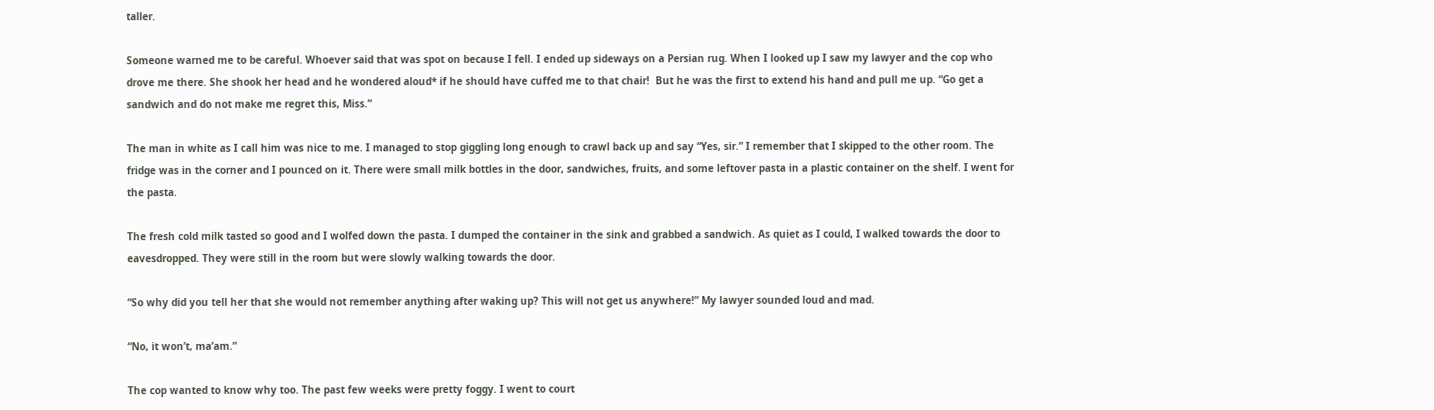taller.

Someone warned me to be careful. Whoever said that was spot on because I fell. I ended up sideways on a Persian rug. When I looked up I saw my lawyer and the cop who drove me there. She shook her head and he wondered aloud* if he should have cuffed me to that chair!  But he was the first to extend his hand and pull me up. “Go get a sandwich and do not make me regret this, Miss.”

The man in white as I call him was nice to me. I managed to stop giggling long enough to crawl back up and say “Yes, sir.” I remember that I skipped to the other room. The fridge was in the corner and I pounced on it. There were small milk bottles in the door, sandwiches, fruits, and some leftover pasta in a plastic container on the shelf. I went for the pasta.

The fresh cold milk tasted so good and I wolfed down the pasta. I dumped the container in the sink and grabbed a sandwich. As quiet as I could, I walked towards the door to eavesdropped. They were still in the room but were slowly walking towards the door.

“So why did you tell her that she would not remember anything after waking up? This will not get us anywhere!” My lawyer sounded loud and mad.

“No, it won’t, ma’am.”

The cop wanted to know why too. The past few weeks were pretty foggy. I went to court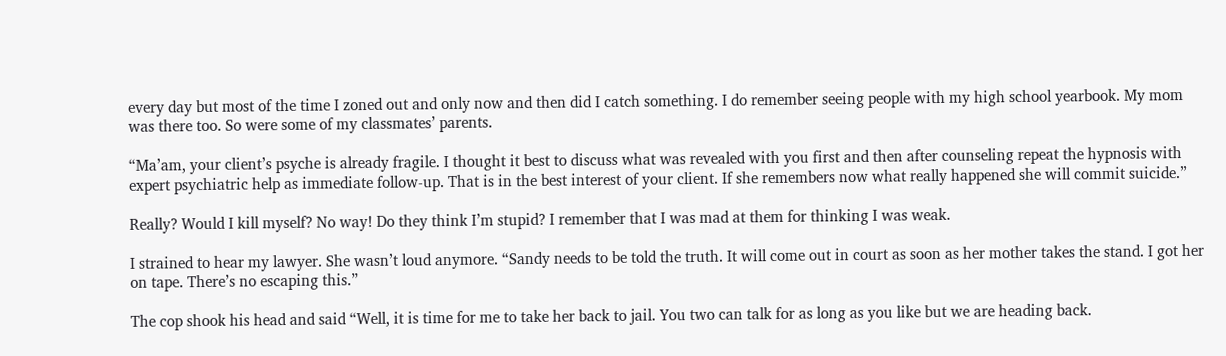every day but most of the time I zoned out and only now and then did I catch something. I do remember seeing people with my high school yearbook. My mom was there too. So were some of my classmates’ parents.

“Ma’am, your client’s psyche is already fragile. I thought it best to discuss what was revealed with you first and then after counseling repeat the hypnosis with expert psychiatric help as immediate follow-up. That is in the best interest of your client. If she remembers now what really happened she will commit suicide.”

Really? Would I kill myself? No way! Do they think I’m stupid? I remember that I was mad at them for thinking I was weak.

I strained to hear my lawyer. She wasn’t loud anymore. “Sandy needs to be told the truth. It will come out in court as soon as her mother takes the stand. I got her on tape. There’s no escaping this.”

The cop shook his head and said “Well, it is time for me to take her back to jail. You two can talk for as long as you like but we are heading back.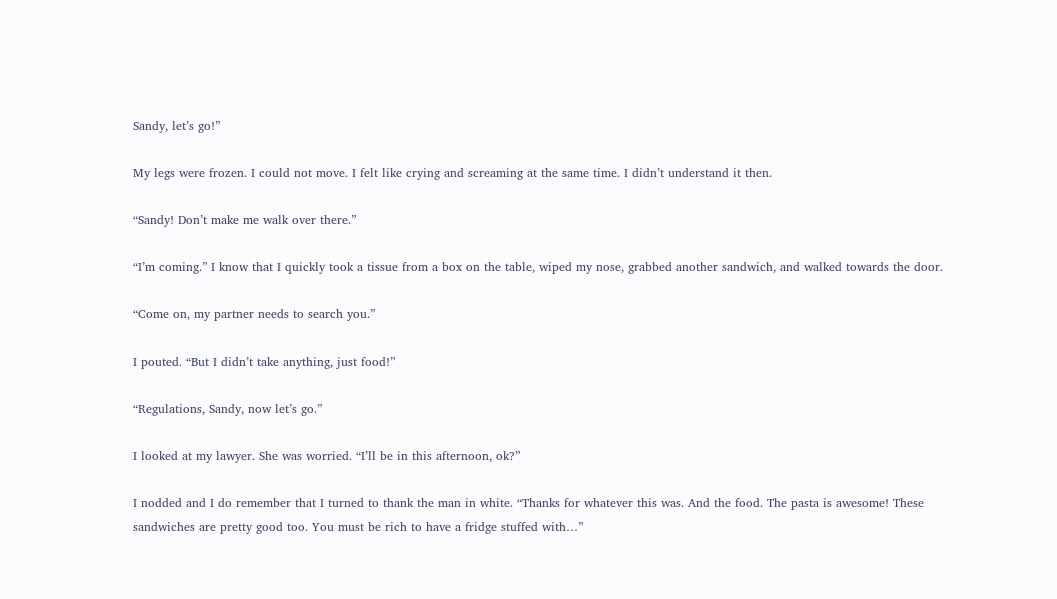Sandy, let’s go!”

My legs were frozen. I could not move. I felt like crying and screaming at the same time. I didn’t understand it then.

“Sandy! Don’t make me walk over there.”

“I’m coming.” I know that I quickly took a tissue from a box on the table, wiped my nose, grabbed another sandwich, and walked towards the door.

“Come on, my partner needs to search you.”

I pouted. “But I didn’t take anything, just food!”

“Regulations, Sandy, now let’s go.”

I looked at my lawyer. She was worried. “I’ll be in this afternoon, ok?”

I nodded and I do remember that I turned to thank the man in white. “Thanks for whatever this was. And the food. The pasta is awesome! These sandwiches are pretty good too. You must be rich to have a fridge stuffed with…”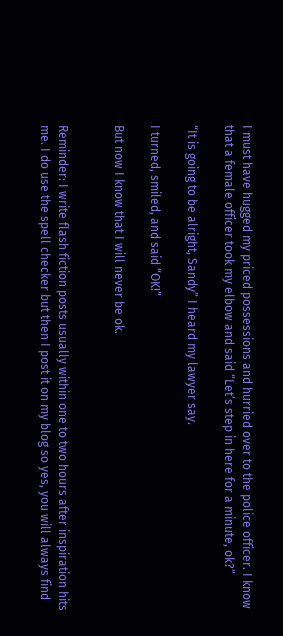I must have hugged my priced possessions and hurried over to the police officer. I know that a female officer took my elbow and said “Let’s step in here for a minute, ok?”

“It is going to be alright, Sandy” I heard my lawyer say.

I turned, smiled, and said “OK!”

But now I know that I will never be ok.


Reminder: I write flash fiction posts usually within one to two hours after inspiration hits me. I do use the spell checker but then I post it on my blog so yes, you will always find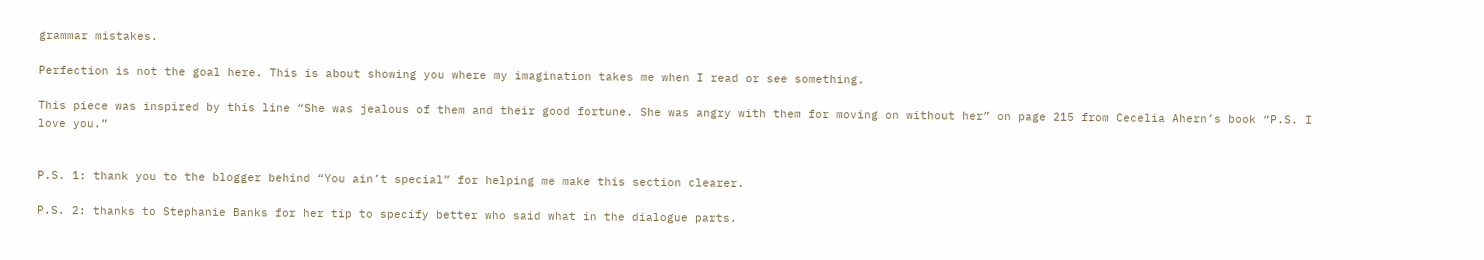grammar mistakes.

Perfection is not the goal here. This is about showing you where my imagination takes me when I read or see something.

This piece was inspired by this line “She was jealous of them and their good fortune. She was angry with them for moving on without her” on page 215 from Cecelia Ahern’s book “P.S. I love you.”


P.S. 1: thank you to the blogger behind “You ain’t special” for helping me make this section clearer.

P.S. 2: thanks to Stephanie Banks for her tip to specify better who said what in the dialogue parts.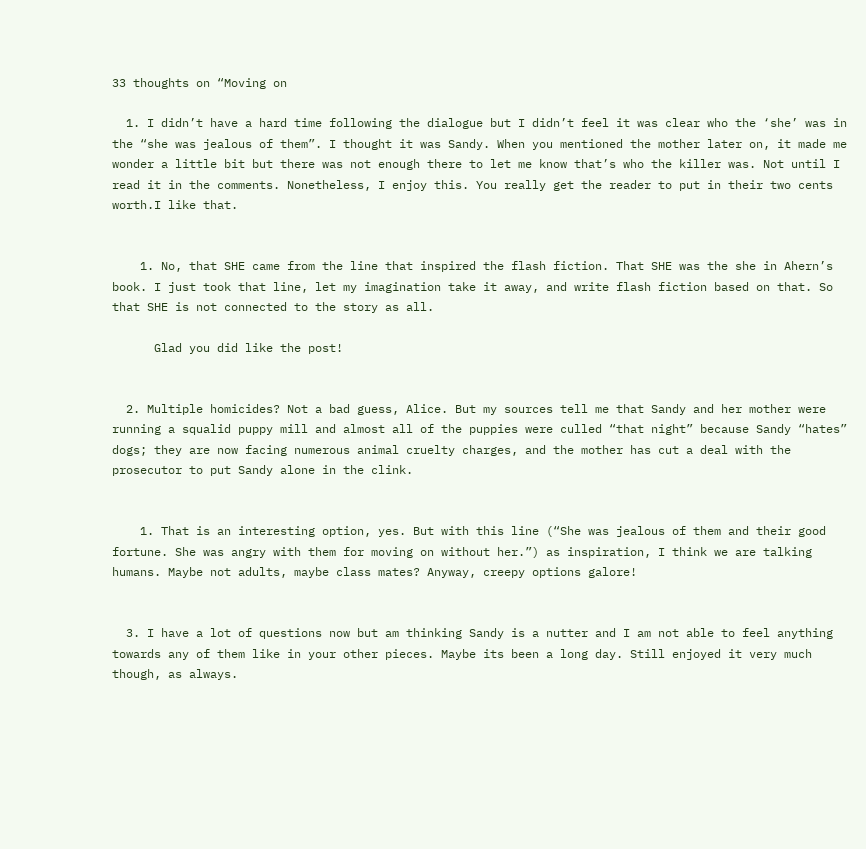33 thoughts on “Moving on

  1. I didn’t have a hard time following the dialogue but I didn’t feel it was clear who the ‘she’ was in the “she was jealous of them”. I thought it was Sandy. When you mentioned the mother later on, it made me wonder a little bit but there was not enough there to let me know that’s who the killer was. Not until I read it in the comments. Nonetheless, I enjoy this. You really get the reader to put in their two cents worth.I like that.


    1. No, that SHE came from the line that inspired the flash fiction. That SHE was the she in Ahern’s book. I just took that line, let my imagination take it away, and write flash fiction based on that. So that SHE is not connected to the story as all.

      Glad you did like the post!


  2. Multiple homicides? Not a bad guess, Alice. But my sources tell me that Sandy and her mother were running a squalid puppy mill and almost all of the puppies were culled “that night” because Sandy “hates” dogs; they are now facing numerous animal cruelty charges, and the mother has cut a deal with the prosecutor to put Sandy alone in the clink.


    1. That is an interesting option, yes. But with this line (“She was jealous of them and their good fortune. She was angry with them for moving on without her.”) as inspiration, I think we are talking humans. Maybe not adults, maybe class mates? Anyway, creepy options galore!


  3. I have a lot of questions now but am thinking Sandy is a nutter and I am not able to feel anything towards any of them like in your other pieces. Maybe its been a long day. Still enjoyed it very much though, as always.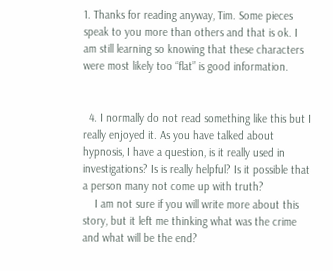1. Thanks for reading anyway, Tim. Some pieces speak to you more than others and that is ok. I am still learning so knowing that these characters were most likely too “flat” is good information.


  4. I normally do not read something like this but I really enjoyed it. As you have talked about hypnosis, I have a question, is it really used in investigations? Is is really helpful? Is it possible that a person many not come up with truth?
    I am not sure if you will write more about this story, but it left me thinking what was the crime and what will be the end?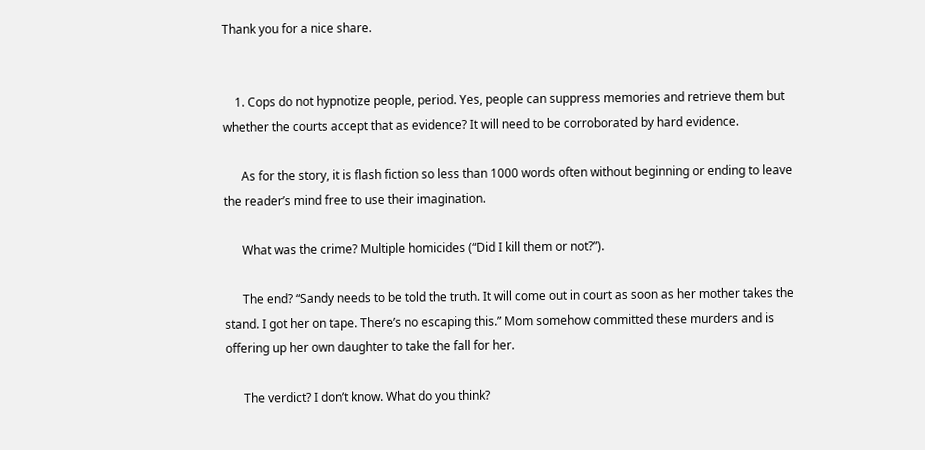Thank you for a nice share.


    1. Cops do not hypnotize people, period. Yes, people can suppress memories and retrieve them but whether the courts accept that as evidence? It will need to be corroborated by hard evidence.

      As for the story, it is flash fiction so less than 1000 words often without beginning or ending to leave the reader’s mind free to use their imagination.

      What was the crime? Multiple homicides (“Did I kill them or not?”).

      The end? “Sandy needs to be told the truth. It will come out in court as soon as her mother takes the stand. I got her on tape. There’s no escaping this.” Mom somehow committed these murders and is offering up her own daughter to take the fall for her.

      The verdict? I don’t know. What do you think?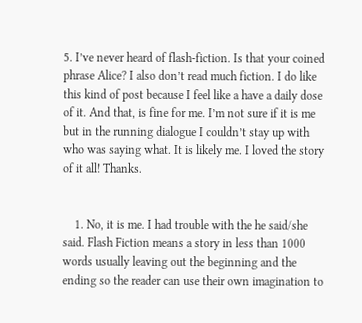5. I’ve never heard of flash-fiction. Is that your coined phrase Alice? I also don’t read much fiction. I do like this kind of post because I feel like a have a daily dose of it. And that, is fine for me. I’m not sure if it is me but in the running dialogue I couldn’t stay up with who was saying what. It is likely me. I loved the story of it all! Thanks.


    1. No, it is me. I had trouble with the he said/she said. Flash Fiction means a story in less than 1000 words usually leaving out the beginning and the ending so the reader can use their own imagination to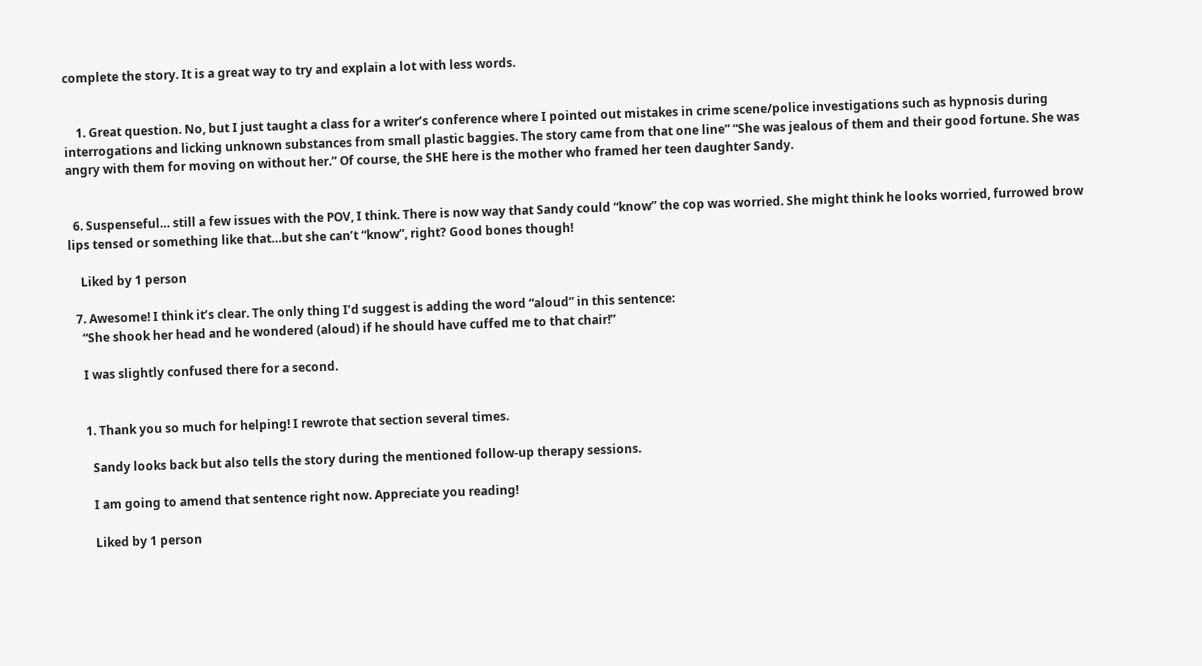complete the story. It is a great way to try and explain a lot with less words.


    1. Great question. No, but I just taught a class for a writer’s conference where I pointed out mistakes in crime scene/police investigations such as hypnosis during interrogations and licking unknown substances from small plastic baggies. The story came from that one line” “She was jealous of them and their good fortune. She was angry with them for moving on without her.” Of course, the SHE here is the mother who framed her teen daughter Sandy.


  6. Suspenseful… still a few issues with the POV, I think. There is now way that Sandy could “know” the cop was worried. She might think he looks worried, furrowed brow lips tensed or something like that…but she can’t “know”, right? Good bones though!

    Liked by 1 person

  7. Awesome! I think it’s clear. The only thing I’d suggest is adding the word “aloud” in this sentence:
    “She shook her head and he wondered (aloud) if he should have cuffed me to that chair!”

    I was slightly confused there for a second.


    1. Thank you so much for helping! I rewrote that section several times.

      Sandy looks back but also tells the story during the mentioned follow-up therapy sessions.

      I am going to amend that sentence right now. Appreciate you reading!

      Liked by 1 person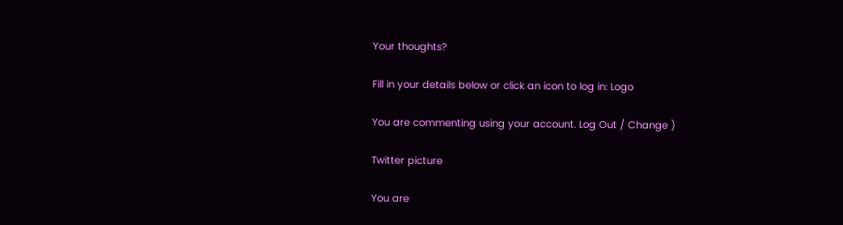Your thoughts?

Fill in your details below or click an icon to log in: Logo

You are commenting using your account. Log Out / Change )

Twitter picture

You are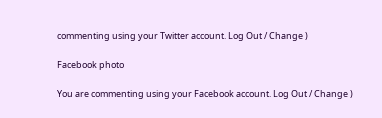commenting using your Twitter account. Log Out / Change )

Facebook photo

You are commenting using your Facebook account. Log Out / Change )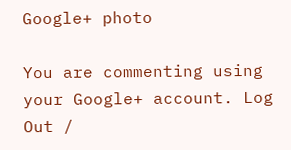Google+ photo

You are commenting using your Google+ account. Log Out /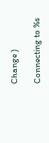Change )

Connecting to %s